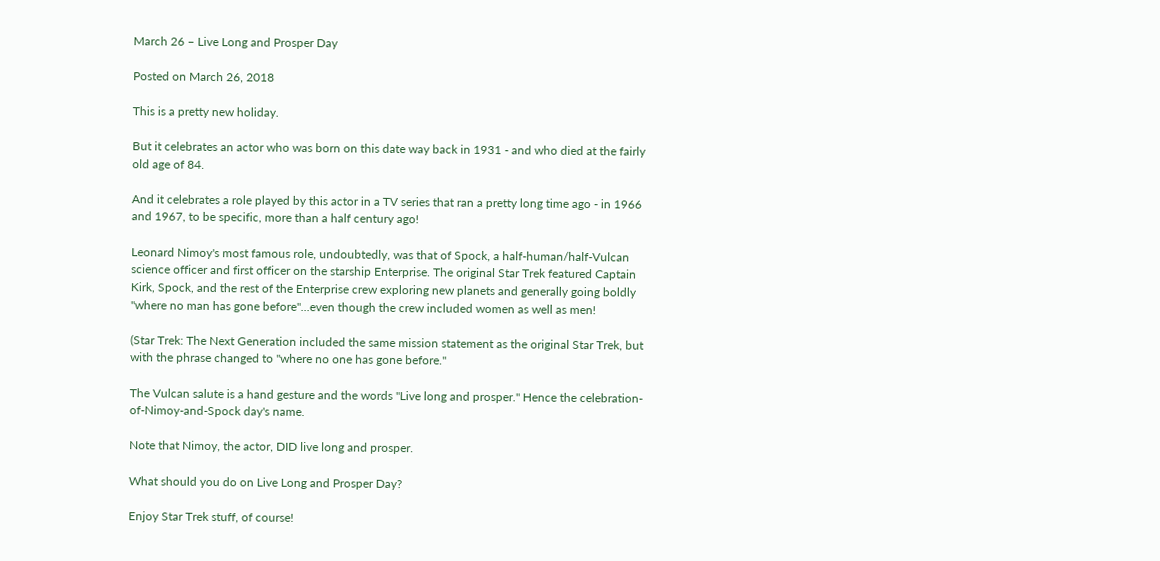March 26 – Live Long and Prosper Day

Posted on March 26, 2018

This is a pretty new holiday.

But it celebrates an actor who was born on this date way back in 1931 - and who died at the fairly old age of 84.

And it celebrates a role played by this actor in a TV series that ran a pretty long time ago - in 1966 and 1967, to be specific, more than a half century ago!

Leonard Nimoy's most famous role, undoubtedly, was that of Spock, a half-human/half-Vulcan science officer and first officer on the starship Enterprise. The original Star Trek featured Captain Kirk, Spock, and the rest of the Enterprise crew exploring new planets and generally going boldly "where no man has gone before"...even though the crew included women as well as men!

(Star Trek: The Next Generation included the same mission statement as the original Star Trek, but with the phrase changed to "where no one has gone before."

The Vulcan salute is a hand gesture and the words "Live long and prosper." Hence the celebration-of-Nimoy-and-Spock day's name.

Note that Nimoy, the actor, DID live long and prosper.

What should you do on Live Long and Prosper Day?

Enjoy Star Trek stuff, of course!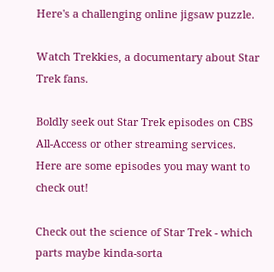Here's a challenging online jigsaw puzzle.

Watch Trekkies, a documentary about Star Trek fans.

Boldly seek out Star Trek episodes on CBS All-Access or other streaming services. Here are some episodes you may want to check out!

Check out the science of Star Trek - which parts maybe kinda-sorta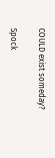COULD exist someday?

Spock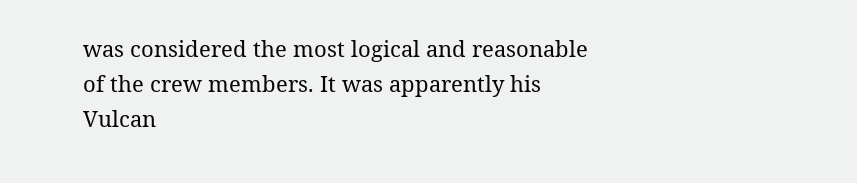was considered the most logical and reasonable of the crew members. It was apparently his Vulcan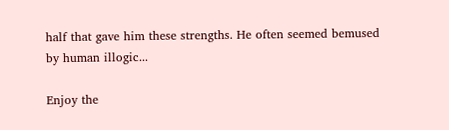half that gave him these strengths. He often seemed bemused by human illogic...

Enjoy the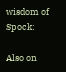wisdom of Spock:

Also on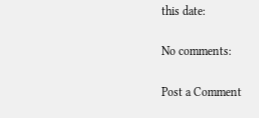this date:

No comments:

Post a Comment